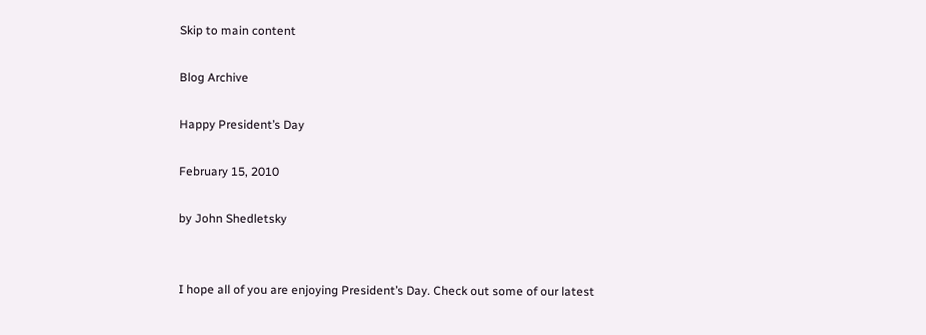Skip to main content

Blog Archive

Happy President’s Day

February 15, 2010

by John Shedletsky


I hope all of you are enjoying President’s Day. Check out some of our latest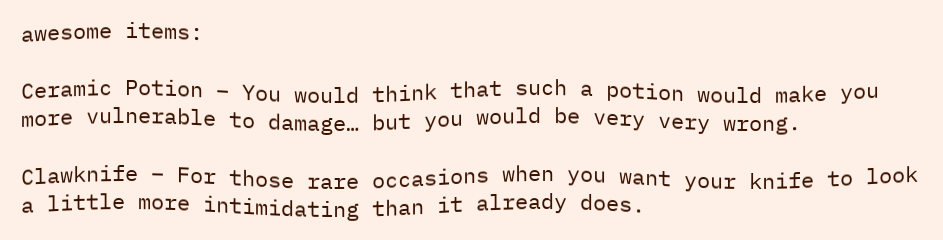awesome items:

Ceramic Potion – You would think that such a potion would make you more vulnerable to damage… but you would be very very wrong.

Clawknife – For those rare occasions when you want your knife to look a little more intimidating than it already does.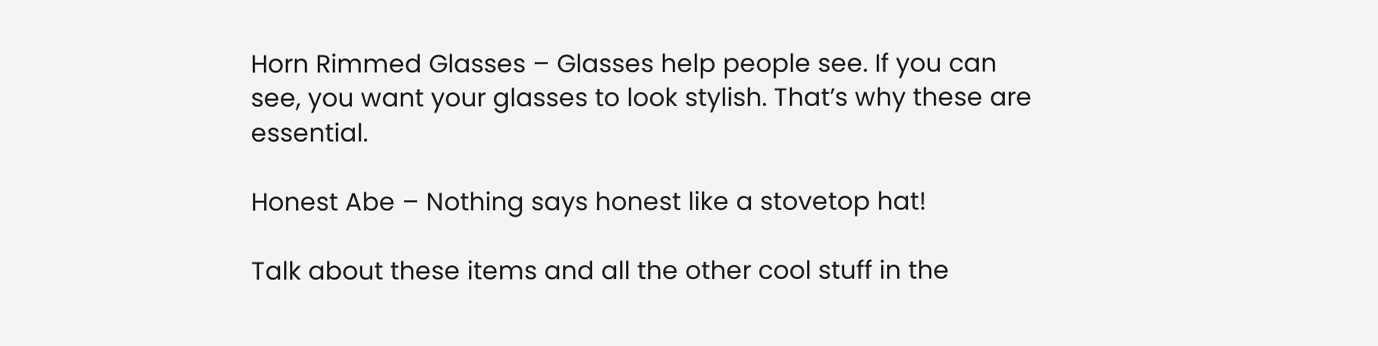Horn Rimmed Glasses – Glasses help people see. If you can see, you want your glasses to look stylish. That’s why these are essential.

Honest Abe – Nothing says honest like a stovetop hat!

Talk about these items and all the other cool stuff in the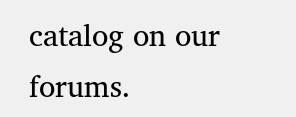catalog on our forums.